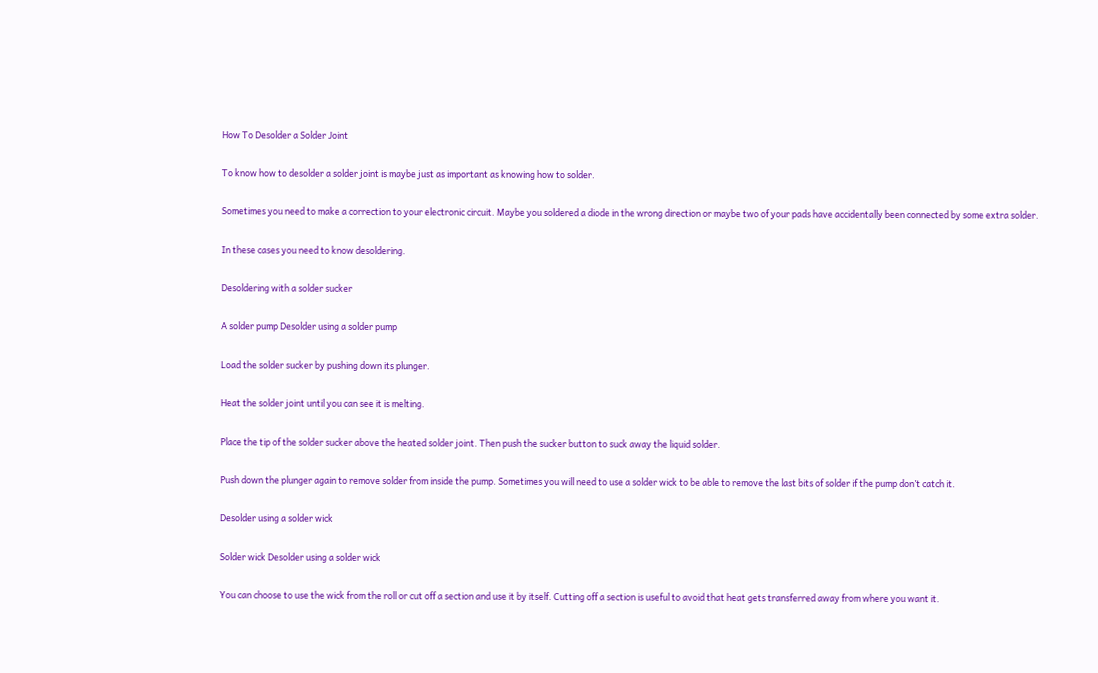How To Desolder a Solder Joint

To know how to desolder a solder joint is maybe just as important as knowing how to solder.

Sometimes you need to make a correction to your electronic circuit. Maybe you soldered a diode in the wrong direction or maybe two of your pads have accidentally been connected by some extra solder.

In these cases you need to know desoldering.

Desoldering with a solder sucker

A solder pump Desolder using a solder pump

Load the solder sucker by pushing down its plunger.

Heat the solder joint until you can see it is melting.

Place the tip of the solder sucker above the heated solder joint. Then push the sucker button to suck away the liquid solder.

Push down the plunger again to remove solder from inside the pump. Sometimes you will need to use a solder wick to be able to remove the last bits of solder if the pump don’t catch it.

Desolder using a solder wick

Solder wick Desolder using a solder wick

You can choose to use the wick from the roll or cut off a section and use it by itself. Cutting off a section is useful to avoid that heat gets transferred away from where you want it.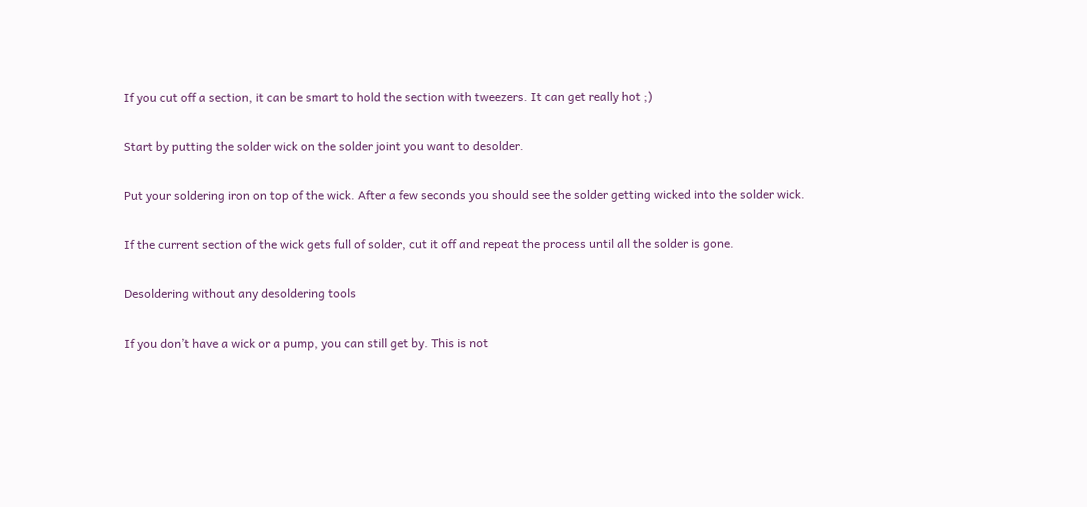If you cut off a section, it can be smart to hold the section with tweezers. It can get really hot ;)

Start by putting the solder wick on the solder joint you want to desolder.

Put your soldering iron on top of the wick. After a few seconds you should see the solder getting wicked into the solder wick.

If the current section of the wick gets full of solder, cut it off and repeat the process until all the solder is gone.

Desoldering without any desoldering tools

If you don’t have a wick or a pump, you can still get by. This is not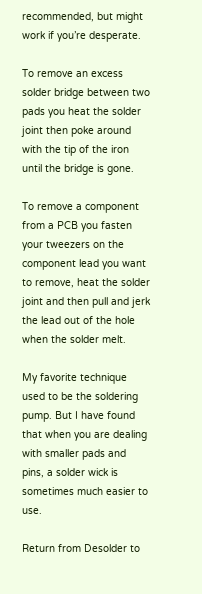recommended, but might work if you’re desperate.

To remove an excess solder bridge between two pads you heat the solder joint then poke around with the tip of the iron until the bridge is gone.

To remove a component from a PCB you fasten your tweezers on the component lead you want to remove, heat the solder joint and then pull and jerk the lead out of the hole when the solder melt.

My favorite technique used to be the soldering pump. But I have found that when you are dealing with smaller pads and pins, a solder wick is sometimes much easier to use.

Return from Desolder to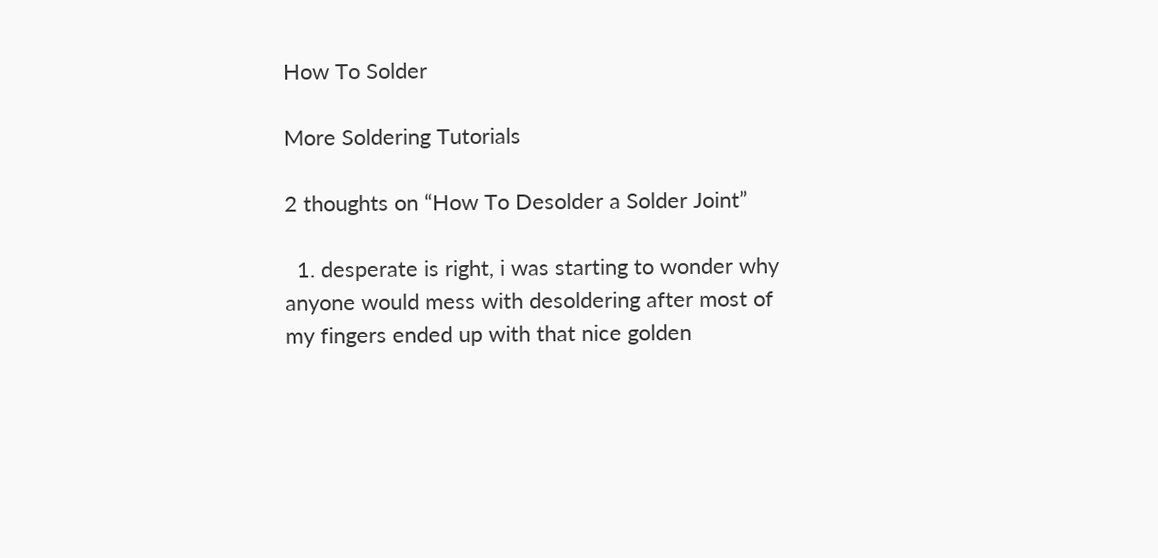How To Solder

More Soldering Tutorials

2 thoughts on “How To Desolder a Solder Joint”

  1. desperate is right, i was starting to wonder why anyone would mess with desoldering after most of my fingers ended up with that nice golden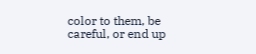color to them, be careful, or end up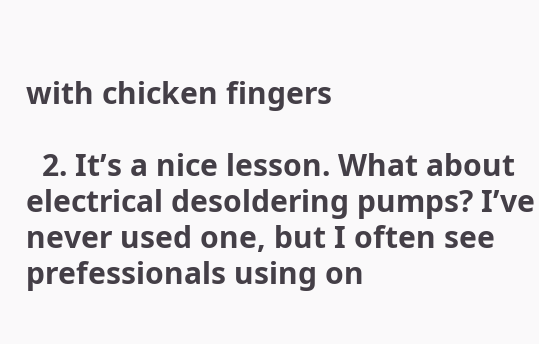with chicken fingers

  2. It’s a nice lesson. What about electrical desoldering pumps? I’ve never used one, but I often see prefessionals using on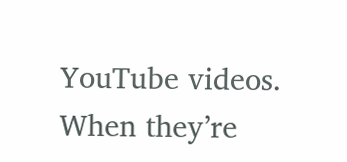YouTube videos. When they’re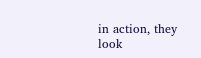in action, they look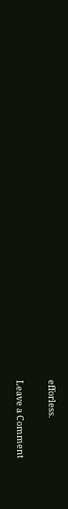efforless.


Leave a Comment